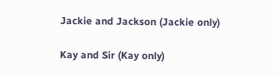Jackie and Jackson (Jackie only)

Kay and Sir (Kay only)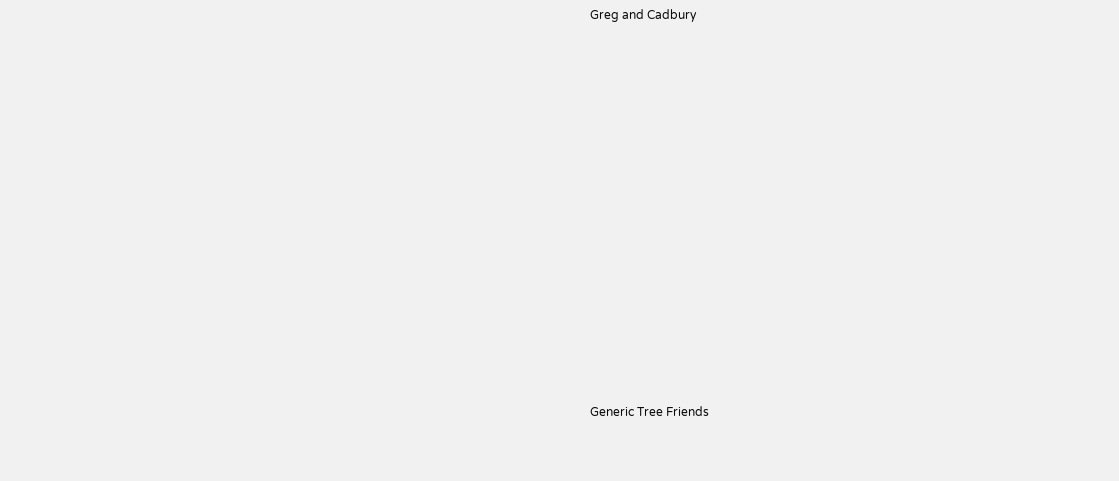Greg and Cadbury
















Generic Tree Friends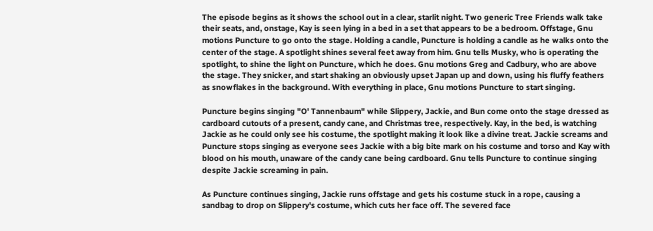The episode begins as it shows the school out in a clear, starlit night. Two generic Tree Friends walk take their seats, and, onstage, Kay is seen lying in a bed in a set that appears to be a bedroom. Offstage, Gnu motions Puncture to go onto the stage. Holding a candle, Puncture is holding a candle as he walks onto the center of the stage. A spotlight shines several feet away from him. Gnu tells Musky, who is operating the spotlight, to shine the light on Puncture, which he does. Gnu motions Greg and Cadbury, who are above the stage. They snicker, and start shaking an obviously upset Japan up and down, using his fluffy feathers as snowflakes in the background. With everything in place, Gnu motions Puncture to start singing.

Puncture begins singing "O' Tannenbaum" while Slippery, Jackie, and Bun come onto the stage dressed as cardboard cutouts of a present, candy cane, and Christmas tree, respectively. Kay, in the bed, is watching Jackie as he could only see his costume, the spotlight making it look like a divine treat. Jackie screams and Puncture stops singing as everyone sees Jackie with a big bite mark on his costume and torso and Kay with blood on his mouth, unaware of the candy cane being cardboard. Gnu tells Puncture to continue singing despite Jackie screaming in pain.

As Puncture continues singing, Jackie runs offstage and gets his costume stuck in a rope, causing a sandbag to drop on Slippery's costume, which cuts her face off. The severed face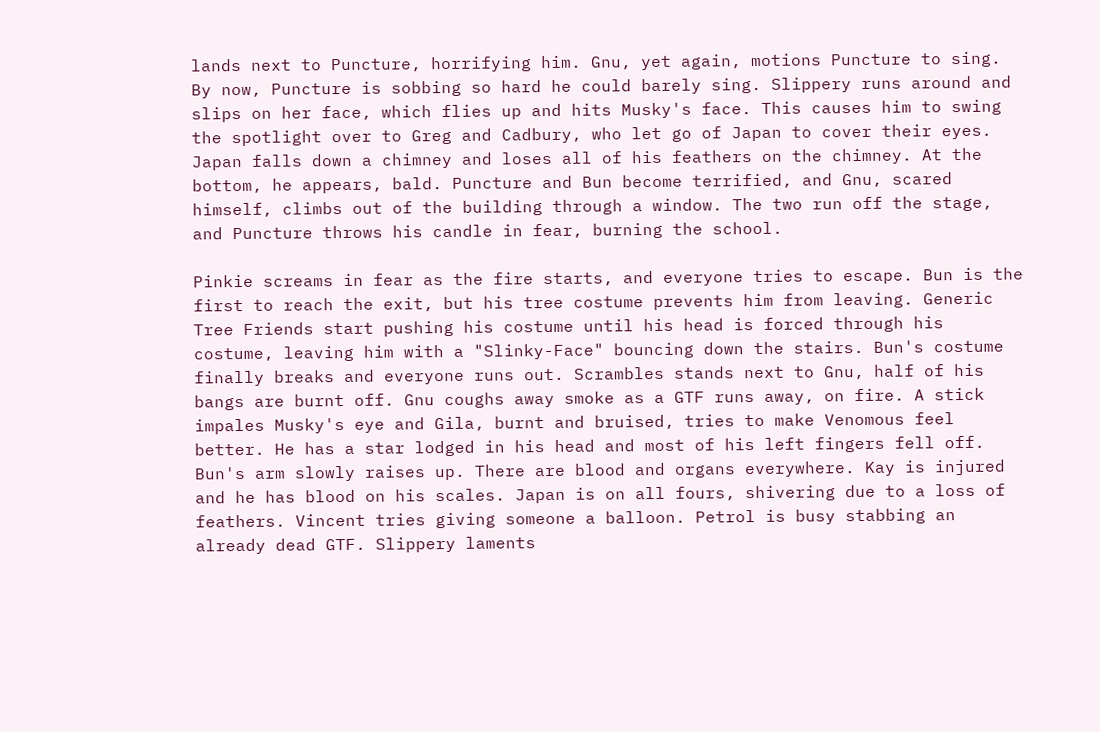lands next to Puncture, horrifying him. Gnu, yet again, motions Puncture to sing. By now, Puncture is sobbing so hard he could barely sing. Slippery runs around and slips on her face, which flies up and hits Musky's face. This causes him to swing the spotlight over to Greg and Cadbury, who let go of Japan to cover their eyes. Japan falls down a chimney and loses all of his feathers on the chimney. At the bottom, he appears, bald. Puncture and Bun become terrified, and Gnu, scared himself, climbs out of the building through a window. The two run off the stage, and Puncture throws his candle in fear, burning the school.

Pinkie screams in fear as the fire starts, and everyone tries to escape. Bun is the first to reach the exit, but his tree costume prevents him from leaving. Generic Tree Friends start pushing his costume until his head is forced through his costume, leaving him with a "Slinky-Face" bouncing down the stairs. Bun's costume finally breaks and everyone runs out. Scrambles stands next to Gnu, half of his bangs are burnt off. Gnu coughs away smoke as a GTF runs away, on fire. A stick impales Musky's eye and Gila, burnt and bruised, tries to make Venomous feel better. He has a star lodged in his head and most of his left fingers fell off. Bun's arm slowly raises up. There are blood and organs everywhere. Kay is injured and he has blood on his scales. Japan is on all fours, shivering due to a loss of feathers. Vincent tries giving someone a balloon. Petrol is busy stabbing an already dead GTF. Slippery laments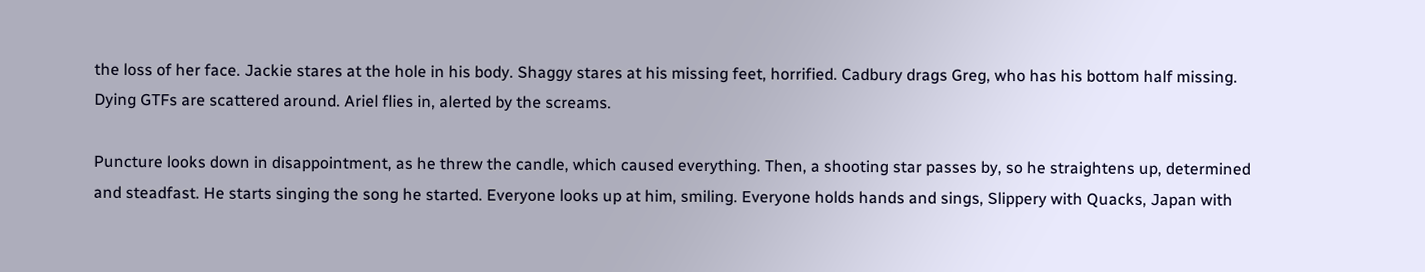the loss of her face. Jackie stares at the hole in his body. Shaggy stares at his missing feet, horrified. Cadbury drags Greg, who has his bottom half missing. Dying GTFs are scattered around. Ariel flies in, alerted by the screams.

Puncture looks down in disappointment, as he threw the candle, which caused everything. Then, a shooting star passes by, so he straightens up, determined and steadfast. He starts singing the song he started. Everyone looks up at him, smiling. Everyone holds hands and sings, Slippery with Quacks, Japan with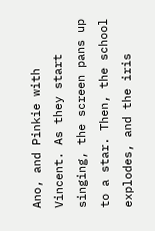Ano, and Pinkie with Vincent. As they start singing, the screen pans up to a star. Then, the school explodes, and the iris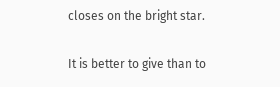closes on the bright star.


It is better to give than to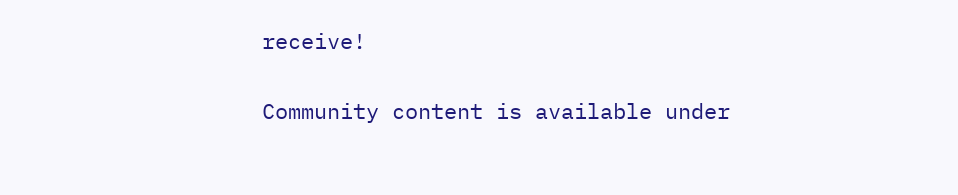receive!

Community content is available under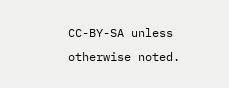CC-BY-SA unless otherwise noted.